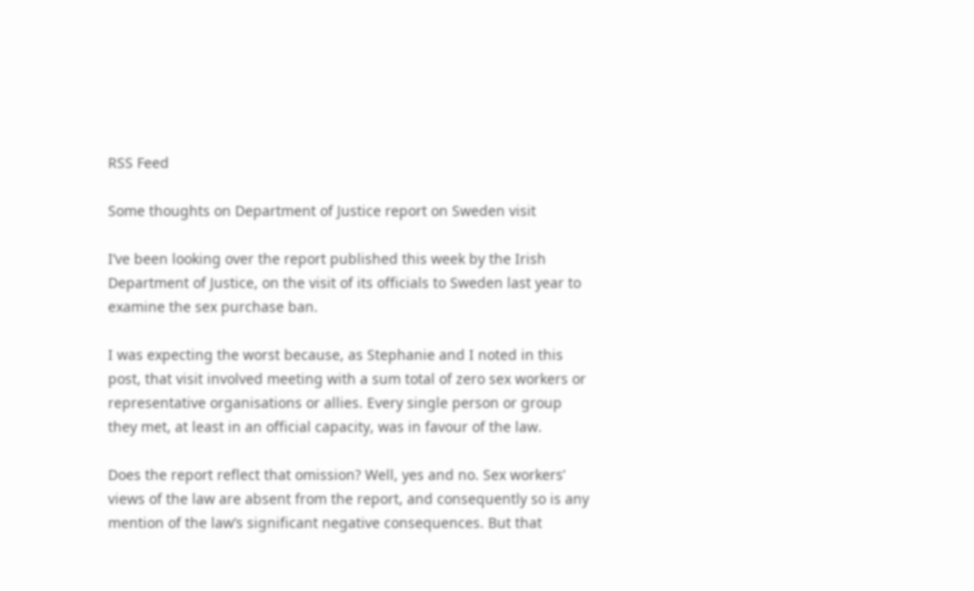RSS Feed

Some thoughts on Department of Justice report on Sweden visit

I’ve been looking over the report published this week by the Irish Department of Justice, on the visit of its officials to Sweden last year to examine the sex purchase ban.

I was expecting the worst because, as Stephanie and I noted in this post, that visit involved meeting with a sum total of zero sex workers or representative organisations or allies. Every single person or group they met, at least in an official capacity, was in favour of the law.

Does the report reflect that omission? Well, yes and no. Sex workers’ views of the law are absent from the report, and consequently so is any mention of the law’s significant negative consequences. But that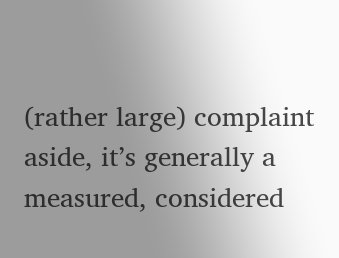(rather large) complaint aside, it’s generally a measured, considered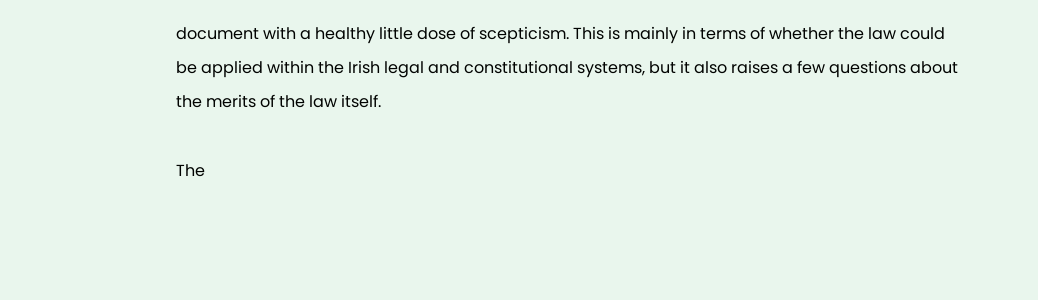document with a healthy little dose of scepticism. This is mainly in terms of whether the law could be applied within the Irish legal and constitutional systems, but it also raises a few questions about the merits of the law itself.

The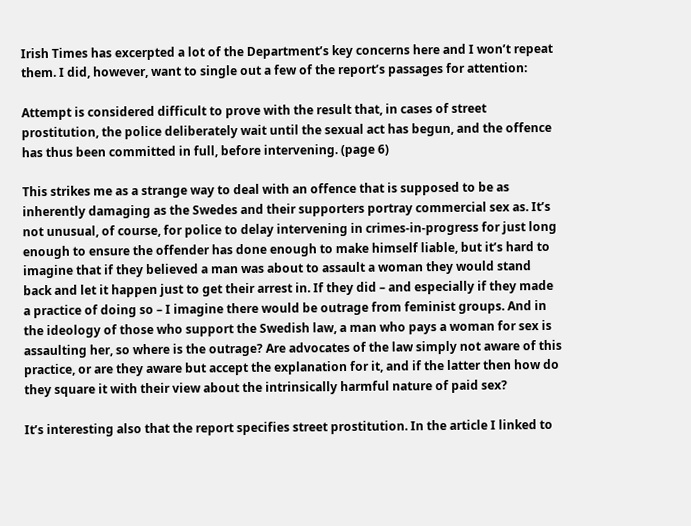Irish Times has excerpted a lot of the Department’s key concerns here and I won’t repeat them. I did, however, want to single out a few of the report’s passages for attention:

Attempt is considered difficult to prove with the result that, in cases of street prostitution, the police deliberately wait until the sexual act has begun, and the offence has thus been committed in full, before intervening. (page 6)

This strikes me as a strange way to deal with an offence that is supposed to be as inherently damaging as the Swedes and their supporters portray commercial sex as. It’s not unusual, of course, for police to delay intervening in crimes-in-progress for just long enough to ensure the offender has done enough to make himself liable, but it’s hard to imagine that if they believed a man was about to assault a woman they would stand back and let it happen just to get their arrest in. If they did – and especially if they made a practice of doing so – I imagine there would be outrage from feminist groups. And in the ideology of those who support the Swedish law, a man who pays a woman for sex is assaulting her, so where is the outrage? Are advocates of the law simply not aware of this practice, or are they aware but accept the explanation for it, and if the latter then how do they square it with their view about the intrinsically harmful nature of paid sex?

It’s interesting also that the report specifies street prostitution. In the article I linked to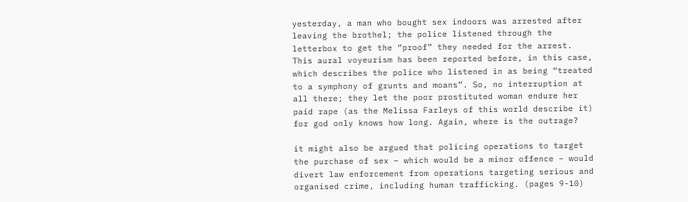yesterday, a man who bought sex indoors was arrested after leaving the brothel; the police listened through the letterbox to get the “proof” they needed for the arrest. This aural voyeurism has been reported before, in this case, which describes the police who listened in as being “treated to a symphony of grunts and moans”. So, no interruption at all there; they let the poor prostituted woman endure her paid rape (as the Melissa Farleys of this world describe it) for god only knows how long. Again, where is the outrage?

it might also be argued that policing operations to target the purchase of sex – which would be a minor offence – would divert law enforcement from operations targeting serious and organised crime, including human trafficking. (pages 9-10)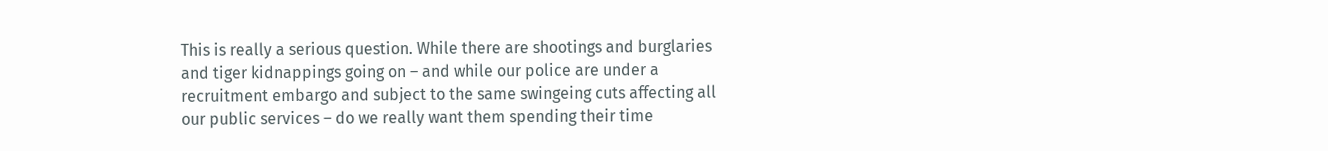This is really a serious question. While there are shootings and burglaries and tiger kidnappings going on – and while our police are under a recruitment embargo and subject to the same swingeing cuts affecting all our public services – do we really want them spending their time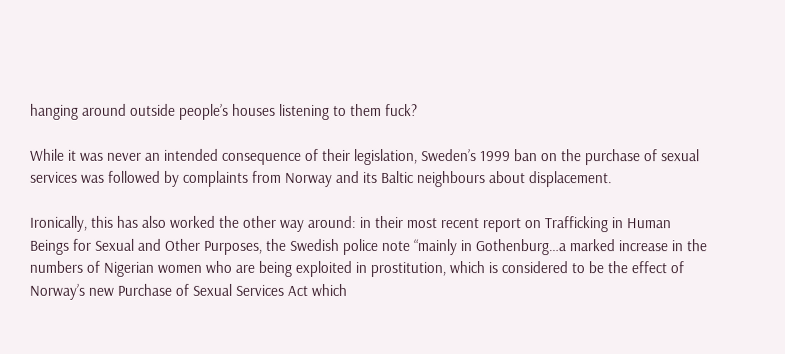hanging around outside people’s houses listening to them fuck?

While it was never an intended consequence of their legislation, Sweden’s 1999 ban on the purchase of sexual services was followed by complaints from Norway and its Baltic neighbours about displacement.

Ironically, this has also worked the other way around: in their most recent report on Trafficking in Human Beings for Sexual and Other Purposes, the Swedish police note “mainly in Gothenburg…a marked increase in the numbers of Nigerian women who are being exploited in prostitution, which is considered to be the effect of Norway’s new Purchase of Sexual Services Act which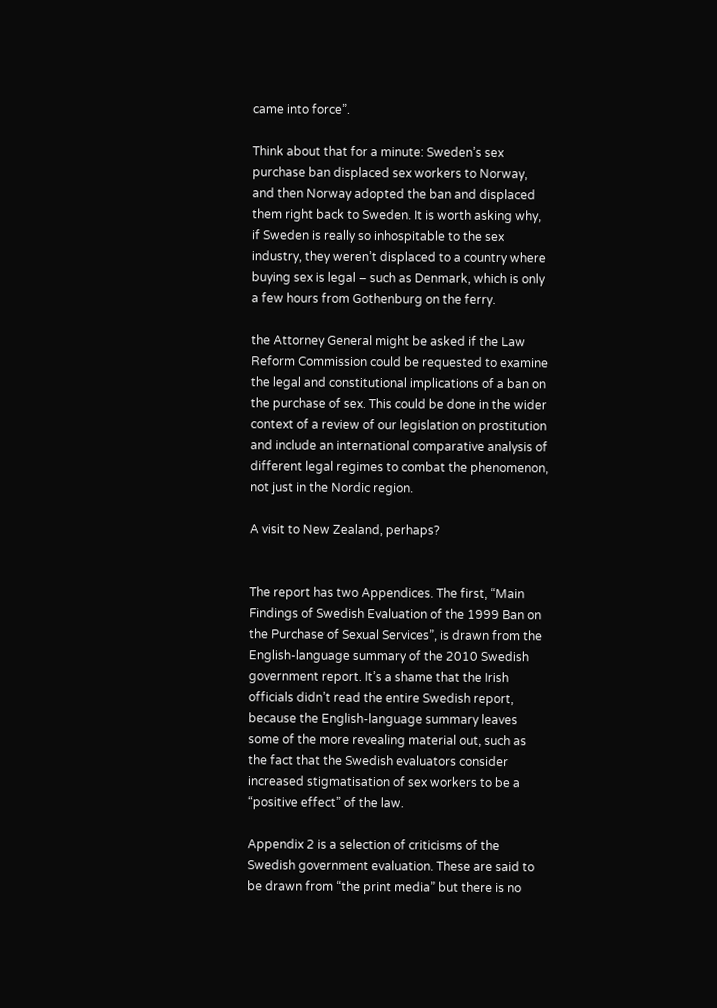came into force”.

Think about that for a minute: Sweden’s sex purchase ban displaced sex workers to Norway, and then Norway adopted the ban and displaced them right back to Sweden. It is worth asking why, if Sweden is really so inhospitable to the sex industry, they weren’t displaced to a country where buying sex is legal – such as Denmark, which is only a few hours from Gothenburg on the ferry.

the Attorney General might be asked if the Law Reform Commission could be requested to examine the legal and constitutional implications of a ban on the purchase of sex. This could be done in the wider context of a review of our legislation on prostitution and include an international comparative analysis of different legal regimes to combat the phenomenon, not just in the Nordic region.

A visit to New Zealand, perhaps?


The report has two Appendices. The first, “Main Findings of Swedish Evaluation of the 1999 Ban on the Purchase of Sexual Services”, is drawn from the English-language summary of the 2010 Swedish government report. It’s a shame that the Irish officials didn’t read the entire Swedish report, because the English-language summary leaves some of the more revealing material out, such as the fact that the Swedish evaluators consider increased stigmatisation of sex workers to be a “positive effect” of the law.

Appendix 2 is a selection of criticisms of the Swedish government evaluation. These are said to be drawn from “the print media” but there is no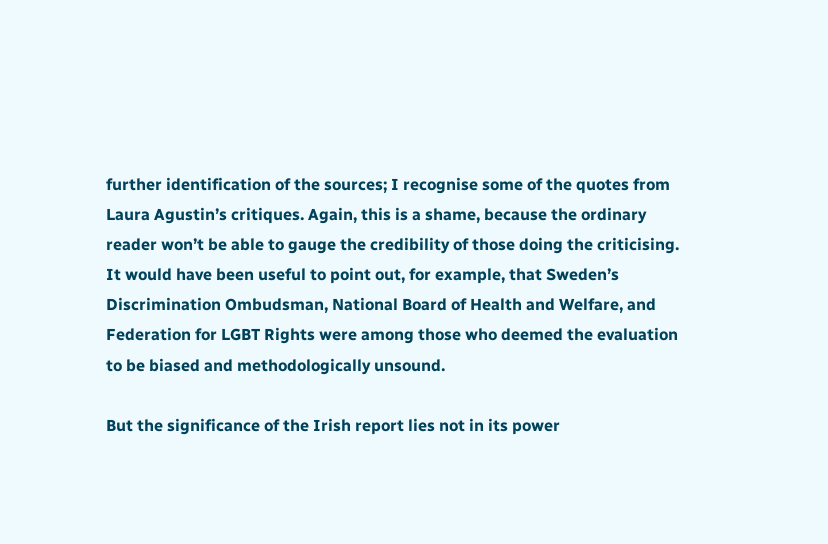further identification of the sources; I recognise some of the quotes from Laura Agustin’s critiques. Again, this is a shame, because the ordinary reader won’t be able to gauge the credibility of those doing the criticising. It would have been useful to point out, for example, that Sweden’s Discrimination Ombudsman, National Board of Health and Welfare, and Federation for LGBT Rights were among those who deemed the evaluation to be biased and methodologically unsound.

But the significance of the Irish report lies not in its power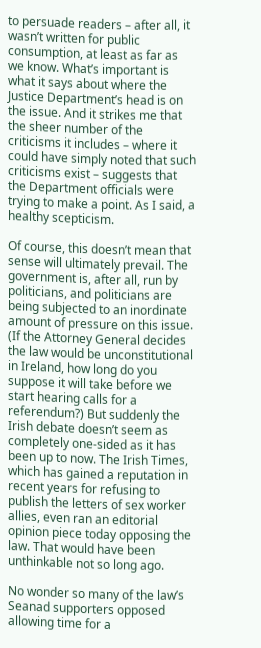to persuade readers – after all, it wasn’t written for public consumption, at least as far as we know. What’s important is what it says about where the Justice Department’s head is on the issue. And it strikes me that the sheer number of the criticisms it includes – where it could have simply noted that such criticisms exist – suggests that the Department officials were trying to make a point. As I said, a healthy scepticism.

Of course, this doesn’t mean that sense will ultimately prevail. The government is, after all, run by politicians, and politicians are being subjected to an inordinate amount of pressure on this issue. (If the Attorney General decides the law would be unconstitutional in Ireland, how long do you suppose it will take before we start hearing calls for a referendum?) But suddenly the Irish debate doesn’t seem as completely one-sided as it has been up to now. The Irish Times, which has gained a reputation in recent years for refusing to publish the letters of sex worker allies, even ran an editorial opinion piece today opposing the law. That would have been unthinkable not so long ago.

No wonder so many of the law’s Seanad supporters opposed allowing time for a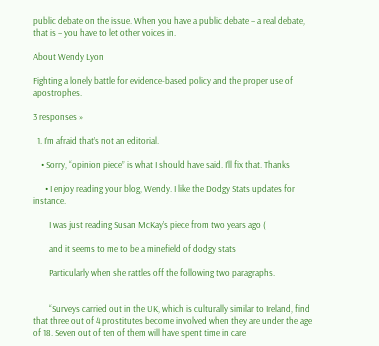public debate on the issue. When you have a public debate – a real debate, that is – you have to let other voices in.

About Wendy Lyon

Fighting a lonely battle for evidence-based policy and the proper use of apostrophes.

3 responses »

  1. I’m afraid that’s not an editorial.

    • Sorry, “opinion piece” is what I should have said. I’ll fix that. Thanks

      • I enjoy reading your blog, Wendy. I like the Dodgy Stats updates for instance.

        I was just reading Susan McKay’s piece from two years ago (

        and it seems to me to be a minefield of dodgy stats

        Particularly when she rattles off the following two paragraphs.


        “Surveys carried out in the UK, which is culturally similar to Ireland, find that three out of 4 prostitutes become involved when they are under the age of 18. Seven out of ten of them will have spent time in care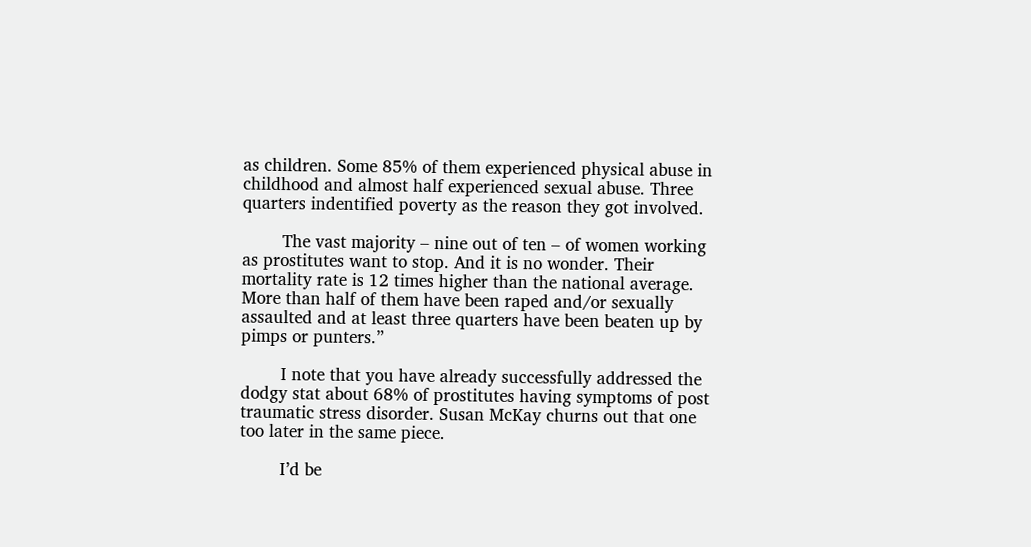as children. Some 85% of them experienced physical abuse in childhood and almost half experienced sexual abuse. Three quarters indentified poverty as the reason they got involved.

        The vast majority – nine out of ten – of women working as prostitutes want to stop. And it is no wonder. Their mortality rate is 12 times higher than the national average. More than half of them have been raped and/or sexually assaulted and at least three quarters have been beaten up by pimps or punters.”

        I note that you have already successfully addressed the dodgy stat about 68% of prostitutes having symptoms of post traumatic stress disorder. Susan McKay churns out that one too later in the same piece.

        I’d be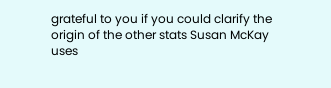grateful to you if you could clarify the origin of the other stats Susan McKay uses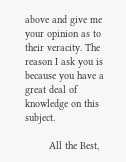above and give me your opinion as to their veracity. The reason I ask you is because you have a great deal of knowledge on this subject.

        All the Best,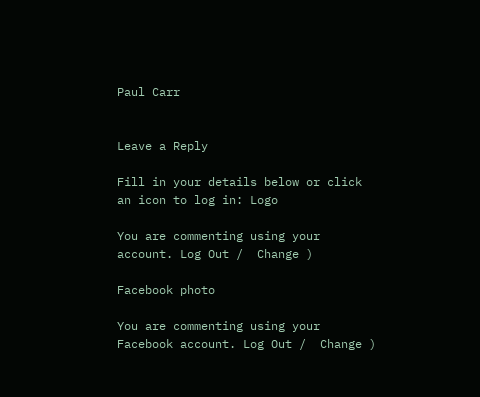Paul Carr


Leave a Reply

Fill in your details below or click an icon to log in: Logo

You are commenting using your account. Log Out /  Change )

Facebook photo

You are commenting using your Facebook account. Log Out /  Change )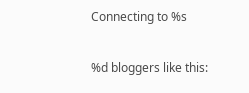Connecting to %s

%d bloggers like this: